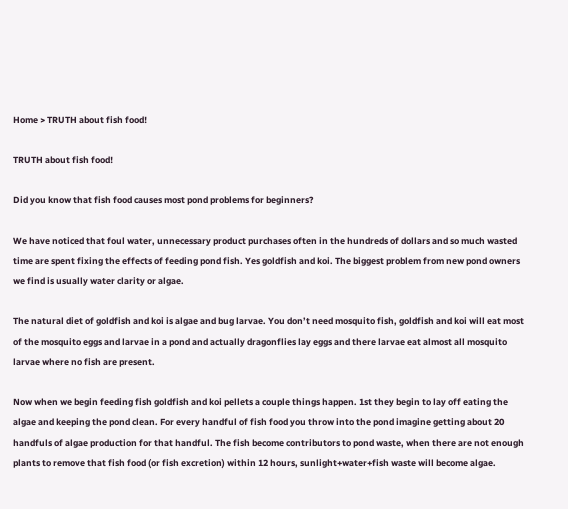Home > TRUTH about fish food!

TRUTH about fish food!

Did you know that fish food causes most pond problems for beginners?

We have noticed that foul water, unnecessary product purchases often in the hundreds of dollars and so much wasted time are spent fixing the effects of feeding pond fish. Yes goldfish and koi. The biggest problem from new pond owners we find is usually water clarity or algae.

The natural diet of goldfish and koi is algae and bug larvae. You don’t need mosquito fish, goldfish and koi will eat most of the mosquito eggs and larvae in a pond and actually dragonflies lay eggs and there larvae eat almost all mosquito larvae where no fish are present.

Now when we begin feeding fish goldfish and koi pellets a couple things happen. 1st they begin to lay off eating the algae and keeping the pond clean. For every handful of fish food you throw into the pond imagine getting about 20 handfuls of algae production for that handful. The fish become contributors to pond waste, when there are not enough plants to remove that fish food (or fish excretion) within 12 hours, sunlight+water+fish waste will become algae.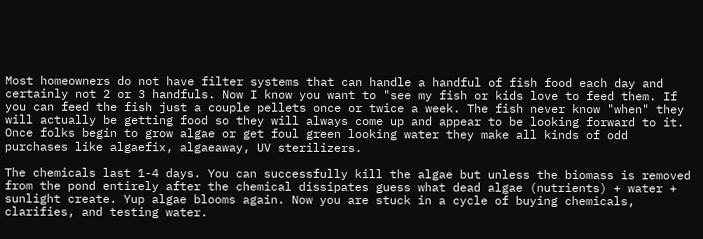Most homeowners do not have filter systems that can handle a handful of fish food each day and certainly not 2 or 3 handfuls. Now I know you want to "see my fish or kids love to feed them. If you can feed the fish just a couple pellets once or twice a week. The fish never know "when" they will actually be getting food so they will always come up and appear to be looking forward to it. Once folks begin to grow algae or get foul green looking water they make all kinds of odd purchases like algaefix, algaeaway, UV sterilizers.

The chemicals last 1-4 days. You can successfully kill the algae but unless the biomass is removed from the pond entirely after the chemical dissipates guess what dead algae (nutrients) + water + sunlight create. Yup algae blooms again. Now you are stuck in a cycle of buying chemicals, clarifies, and testing water.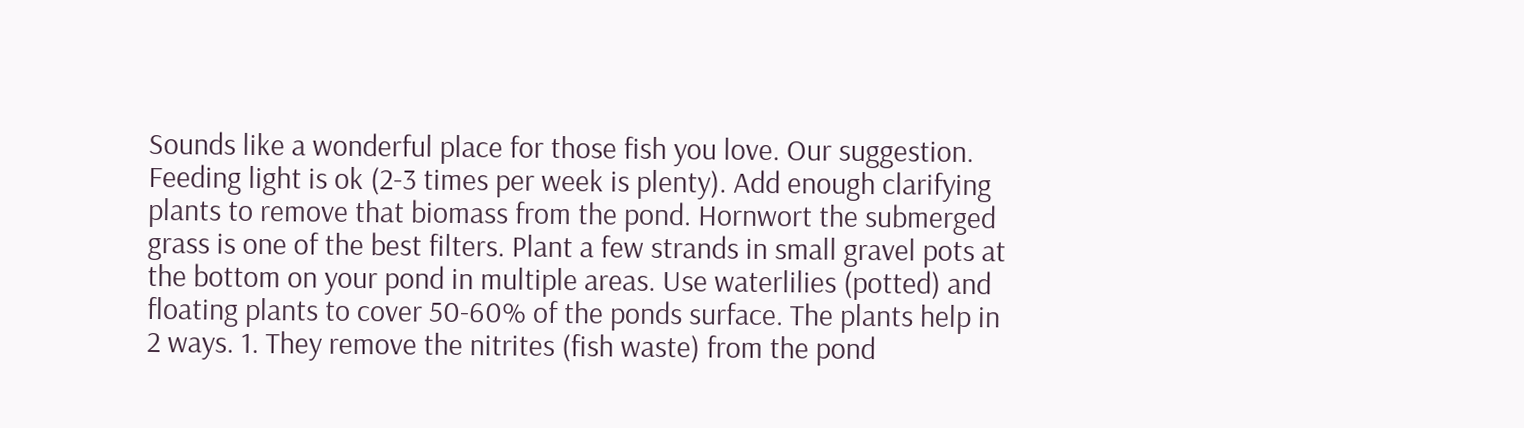Sounds like a wonderful place for those fish you love. Our suggestion. Feeding light is ok (2-3 times per week is plenty). Add enough clarifying plants to remove that biomass from the pond. Hornwort the submerged grass is one of the best filters. Plant a few strands in small gravel pots at the bottom on your pond in multiple areas. Use waterlilies (potted) and floating plants to cover 50-60% of the ponds surface. The plants help in 2 ways. 1. They remove the nitrites (fish waste) from the pond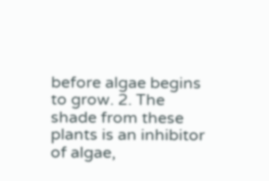before algae begins to grow. 2. The shade from these plants is an inhibitor of algae,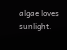algae loves sunlight.